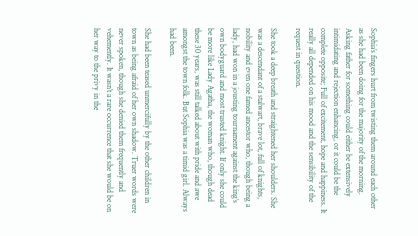Sophia’s fingers hurt from twisting them around each other as she had been doing for the majority of the morning. Asking father for something could either be extensively intimidating and rejection enhancing, or it could be the complete opposite; Full of excitement, hope and happiness. It really all depended on his mood and the sensibility of the request in question.

She took a deep breath and straightened her shoulders. She was a descendant of a stalwart, brave lot, full of knights, nobility and even one famed ancestor who, though being a lady, had won in a jousting tournament against the king’s own bodyguard and most trusted knight. If only she could be more like Lady Agatha, the woman who, though dead these 30 years, was still talked about with pride and awe amongst the town folk. But Sophia was a timid girl. Always had been.

She had been teased unmercifully by the other children in town as being afraid of her own shadow. Truer words were never spoken, though she denied them frequently and vehemently. It wasn’t a rare occurrence that she would be on her way to the privy in the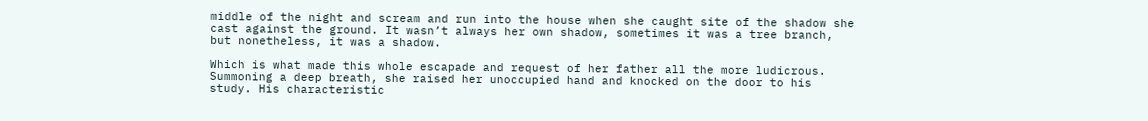middle of the night and scream and run into the house when she caught site of the shadow she cast against the ground. It wasn’t always her own shadow, sometimes it was a tree branch, but nonetheless, it was a shadow.

Which is what made this whole escapade and request of her father all the more ludicrous. Summoning a deep breath, she raised her unoccupied hand and knocked on the door to his study. His characteristic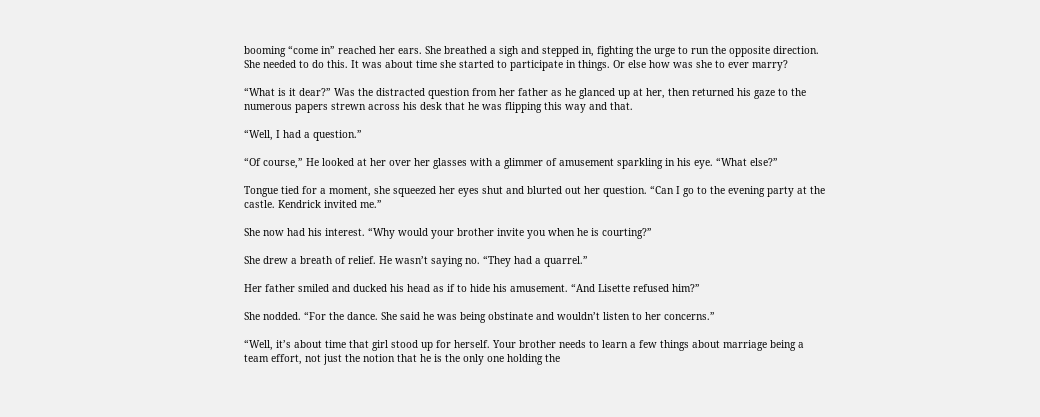booming “come in” reached her ears. She breathed a sigh and stepped in, fighting the urge to run the opposite direction. She needed to do this. It was about time she started to participate in things. Or else how was she to ever marry?

“What is it dear?” Was the distracted question from her father as he glanced up at her, then returned his gaze to the numerous papers strewn across his desk that he was flipping this way and that.

“Well, I had a question.”

“Of course,” He looked at her over her glasses with a glimmer of amusement sparkling in his eye. “What else?”

Tongue tied for a moment, she squeezed her eyes shut and blurted out her question. “Can I go to the evening party at the castle. Kendrick invited me.”

She now had his interest. “Why would your brother invite you when he is courting?”

She drew a breath of relief. He wasn’t saying no. “They had a quarrel.”

Her father smiled and ducked his head as if to hide his amusement. “And Lisette refused him?”

She nodded. “For the dance. She said he was being obstinate and wouldn’t listen to her concerns.”

“Well, it’s about time that girl stood up for herself. Your brother needs to learn a few things about marriage being a team effort, not just the notion that he is the only one holding the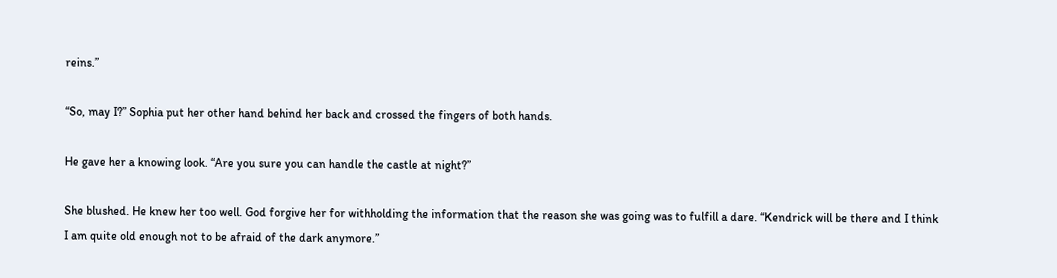reins.”

“So, may I?” Sophia put her other hand behind her back and crossed the fingers of both hands.

He gave her a knowing look. “Are you sure you can handle the castle at night?”

She blushed. He knew her too well. God forgive her for withholding the information that the reason she was going was to fulfill a dare. “Kendrick will be there and I think I am quite old enough not to be afraid of the dark anymore.”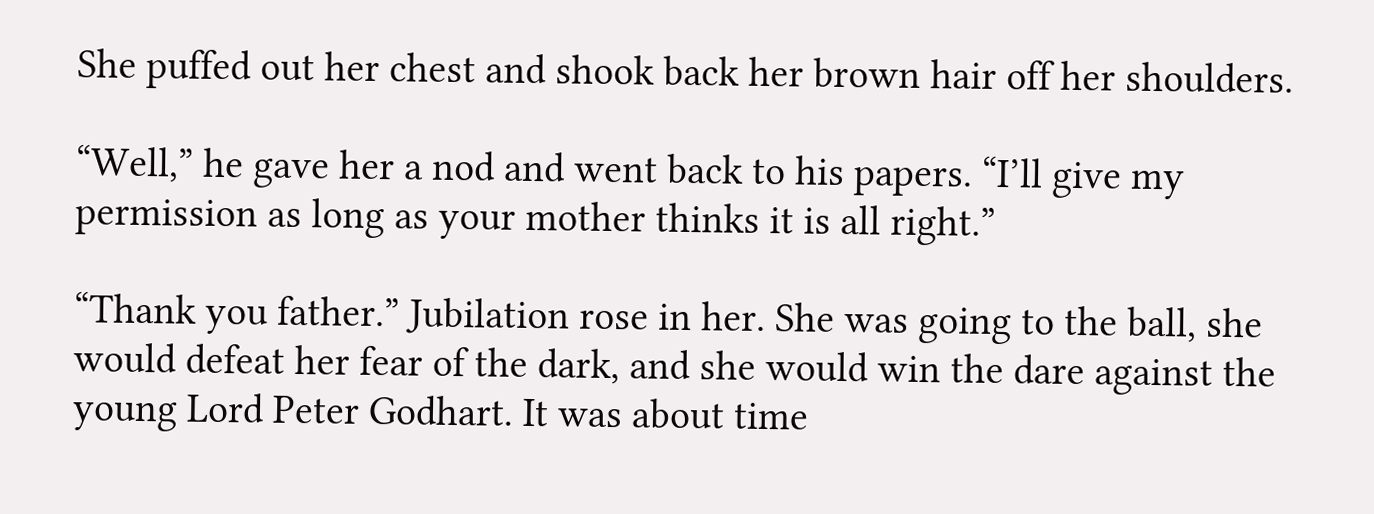She puffed out her chest and shook back her brown hair off her shoulders.

“Well,” he gave her a nod and went back to his papers. “I’ll give my permission as long as your mother thinks it is all right.”

“Thank you father.” Jubilation rose in her. She was going to the ball, she would defeat her fear of the dark, and she would win the dare against the young Lord Peter Godhart. It was about time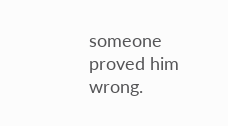someone proved him wrong.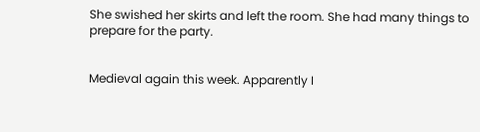She swished her skirts and left the room. She had many things to prepare for the party.


Medieval again this week. Apparently I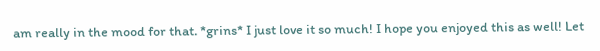am really in the mood for that. *grins* I just love it so much! I hope you enjoyed this as well! Let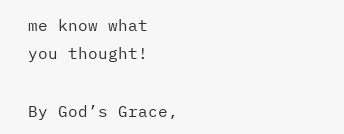me know what you thought!

By God’s Grace,